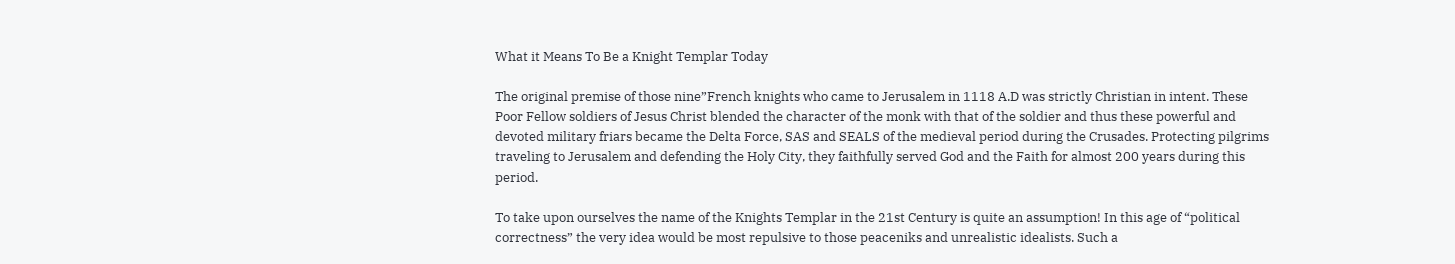What it Means To Be a Knight Templar Today

The original premise of those nine”French knights who came to Jerusalem in 1118 A.D was strictly Christian in intent. These Poor Fellow soldiers of Jesus Christ blended the character of the monk with that of the soldier and thus these powerful and devoted military friars became the Delta Force, SAS and SEALS of the medieval period during the Crusades. Protecting pilgrims traveling to Jerusalem and defending the Holy City, they faithfully served God and the Faith for almost 200 years during this period.

To take upon ourselves the name of the Knights Templar in the 21st Century is quite an assumption! In this age of “political correctness” the very idea would be most repulsive to those peaceniks and unrealistic idealists. Such a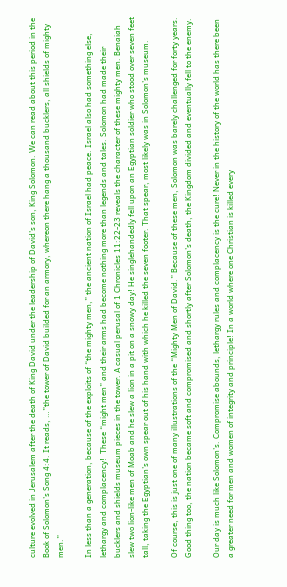culture evolved in Jerusalem after the death of King David under the leadership of David’s son, King Solomon. We can read about this period in the Book of Solomon’s Song 4:4. It reads, …”the tower of David builded for an armory, whereon there hang a thousand bucklers, all shields of mighty men.”

In less than a generation, because of the exploits of “the mighty men,” the ancient nation of Israel had peace. Israel also had something else, lethargy and complacency!  These “might men” and their arms had become nothing more than legends and tales. Solomon had made their bucklers and shields museum pieces in the tower. A casual perusal of 1 Chronicles 11:22-23 reveals the character of these mighty men. Benaiah slew two lion-like men of Moab and he slew a lion in a pit on a snowy day! He singlehandedly fell upon an Egyptian soldier who stood over seven feet tall, taking the Egyptian’s own spear out of his hand with which he killed the seven footer. That spear, most likely was in Solomon’s museum.

Of course, this is just one of many illustrations of the “Mighty Men of David.” Because of these men, Solomon was barely challenged for forty years. Good thing too, the nation became soft and compromised and shortly after Solomon’s death, the Kingdom divided and eventually fell to the enemy.

Our day is much like Solomon’s. Compromise abounds, lethargy rules and complacency is the cure! Never in the history of the world has there been a greater need for men and women of integrity and principle! In a world where one Christian is killed every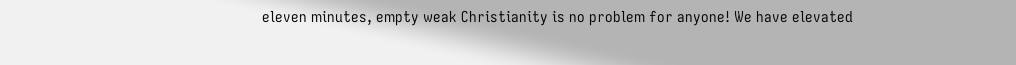eleven minutes, empty weak Christianity is no problem for anyone! We have elevated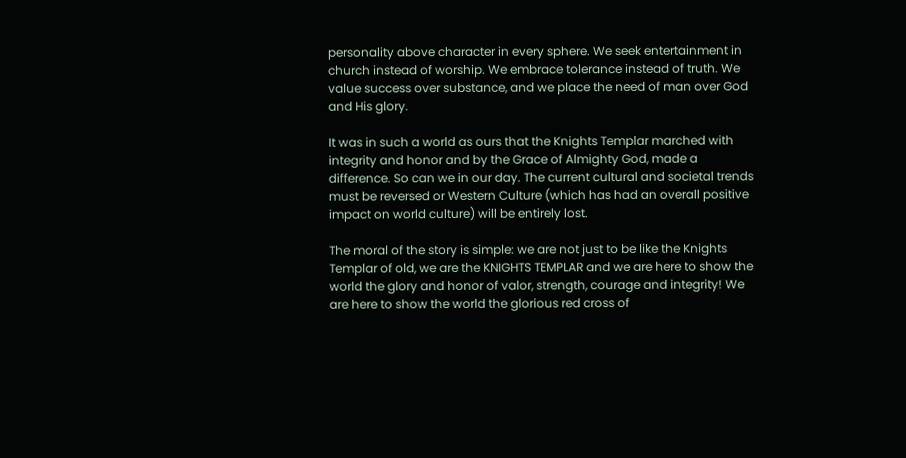personality above character in every sphere. We seek entertainment in church instead of worship. We embrace tolerance instead of truth. We value success over substance, and we place the need of man over God and His glory.

It was in such a world as ours that the Knights Templar marched with integrity and honor and by the Grace of Almighty God, made a difference. So can we in our day. The current cultural and societal trends must be reversed or Western Culture (which has had an overall positive impact on world culture) will be entirely lost.

The moral of the story is simple: we are not just to be like the Knights Templar of old, we are the KNIGHTS TEMPLAR and we are here to show the world the glory and honor of valor, strength, courage and integrity! We are here to show the world the glorious red cross of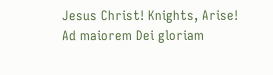Jesus Christ! Knights, Arise!
Ad maiorem Dei gloriam